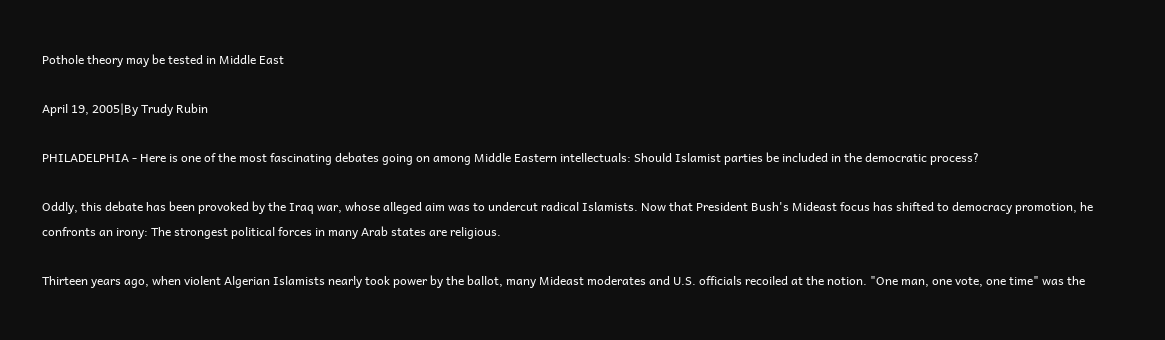Pothole theory may be tested in Middle East

April 19, 2005|By Trudy Rubin

PHILADELPHIA - Here is one of the most fascinating debates going on among Middle Eastern intellectuals: Should Islamist parties be included in the democratic process?

Oddly, this debate has been provoked by the Iraq war, whose alleged aim was to undercut radical Islamists. Now that President Bush's Mideast focus has shifted to democracy promotion, he confronts an irony: The strongest political forces in many Arab states are religious.

Thirteen years ago, when violent Algerian Islamists nearly took power by the ballot, many Mideast moderates and U.S. officials recoiled at the notion. "One man, one vote, one time" was the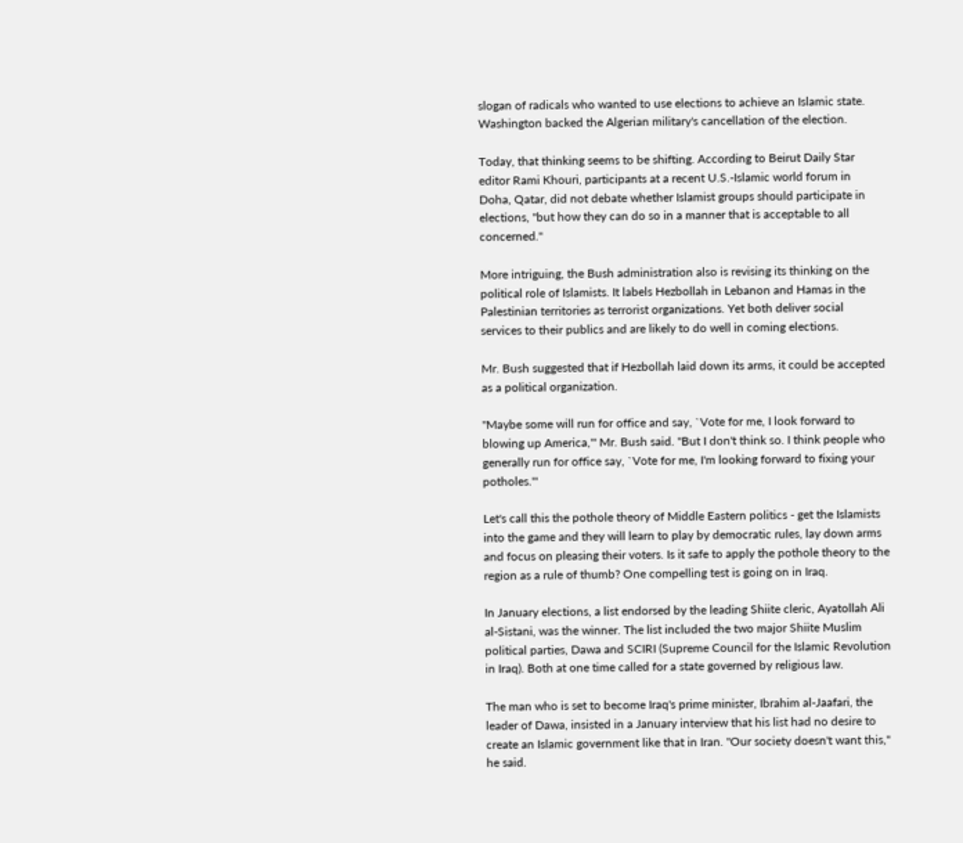slogan of radicals who wanted to use elections to achieve an Islamic state. Washington backed the Algerian military's cancellation of the election.

Today, that thinking seems to be shifting. According to Beirut Daily Star editor Rami Khouri, participants at a recent U.S.-Islamic world forum in Doha, Qatar, did not debate whether Islamist groups should participate in elections, "but how they can do so in a manner that is acceptable to all concerned."

More intriguing, the Bush administration also is revising its thinking on the political role of Islamists. It labels Hezbollah in Lebanon and Hamas in the Palestinian territories as terrorist organizations. Yet both deliver social services to their publics and are likely to do well in coming elections.

Mr. Bush suggested that if Hezbollah laid down its arms, it could be accepted as a political organization.

"Maybe some will run for office and say, `Vote for me, I look forward to blowing up America,'" Mr. Bush said. "But I don't think so. I think people who generally run for office say, `Vote for me, I'm looking forward to fixing your potholes.'"

Let's call this the pothole theory of Middle Eastern politics - get the Islamists into the game and they will learn to play by democratic rules, lay down arms and focus on pleasing their voters. Is it safe to apply the pothole theory to the region as a rule of thumb? One compelling test is going on in Iraq.

In January elections, a list endorsed by the leading Shiite cleric, Ayatollah Ali al-Sistani, was the winner. The list included the two major Shiite Muslim political parties, Dawa and SCIRI (Supreme Council for the Islamic Revolution in Iraq). Both at one time called for a state governed by religious law.

The man who is set to become Iraq's prime minister, Ibrahim al-Jaafari, the leader of Dawa, insisted in a January interview that his list had no desire to create an Islamic government like that in Iran. "Our society doesn't want this," he said.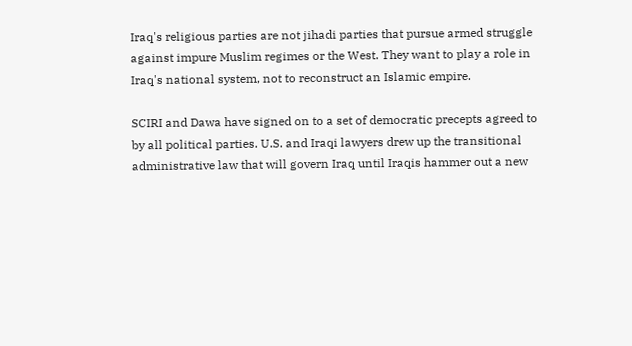Iraq's religious parties are not jihadi parties that pursue armed struggle against impure Muslim regimes or the West. They want to play a role in Iraq's national system, not to reconstruct an Islamic empire.

SCIRI and Dawa have signed on to a set of democratic precepts agreed to by all political parties. U.S. and Iraqi lawyers drew up the transitional administrative law that will govern Iraq until Iraqis hammer out a new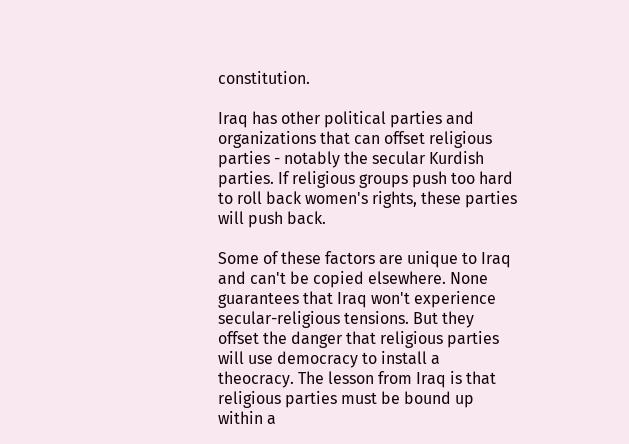constitution.

Iraq has other political parties and organizations that can offset religious parties - notably the secular Kurdish parties. If religious groups push too hard to roll back women's rights, these parties will push back.

Some of these factors are unique to Iraq and can't be copied elsewhere. None guarantees that Iraq won't experience secular-religious tensions. But they offset the danger that religious parties will use democracy to install a theocracy. The lesson from Iraq is that religious parties must be bound up within a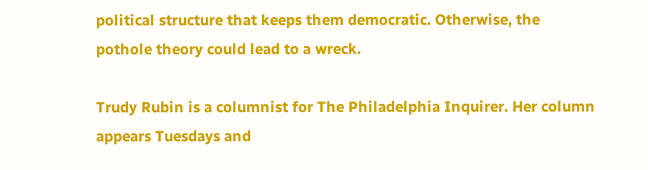political structure that keeps them democratic. Otherwise, the pothole theory could lead to a wreck.

Trudy Rubin is a columnist for The Philadelphia Inquirer. Her column appears Tuesdays and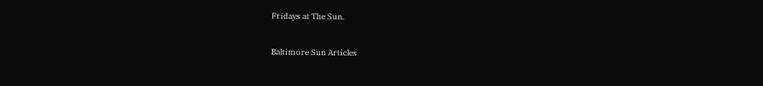Fridays at The Sun.

Baltimore Sun Articles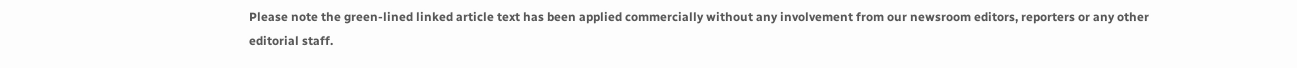Please note the green-lined linked article text has been applied commercially without any involvement from our newsroom editors, reporters or any other editorial staff.